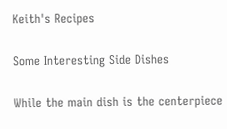Keith's Recipes

Some Interesting Side Dishes

While the main dish is the centerpiece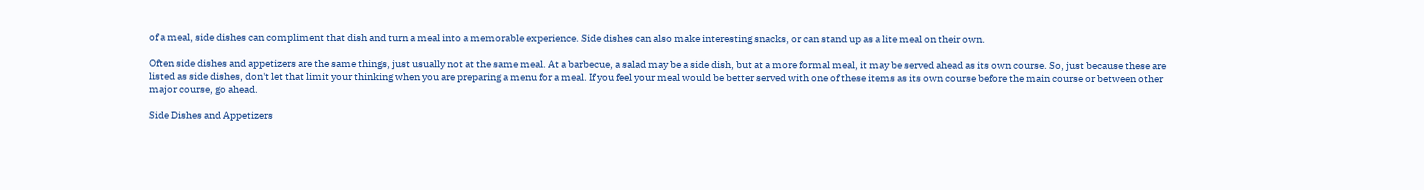of a meal, side dishes can compliment that dish and turn a meal into a memorable experience. Side dishes can also make interesting snacks, or can stand up as a lite meal on their own.

Often side dishes and appetizers are the same things, just usually not at the same meal. At a barbecue, a salad may be a side dish, but at a more formal meal, it may be served ahead as its own course. So, just because these are listed as side dishes, don't let that limit your thinking when you are preparing a menu for a meal. If you feel your meal would be better served with one of these items as its own course before the main course or between other major course, go ahead.

Side Dishes and Appetizers